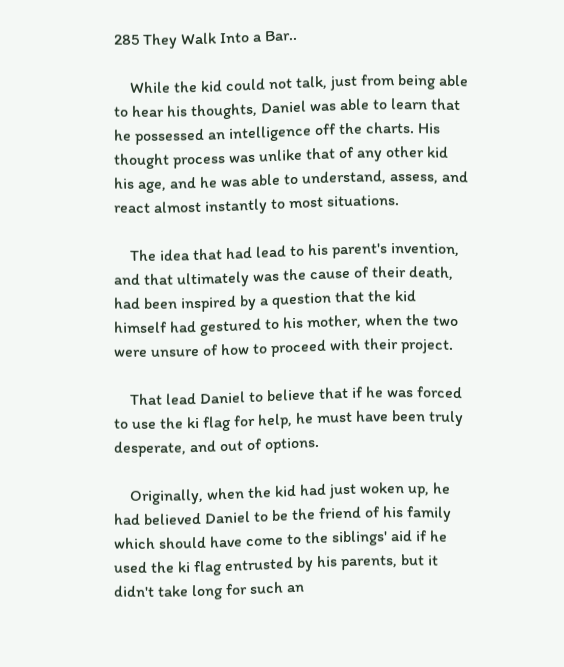285 They Walk Into a Bar..

    While the kid could not talk, just from being able to hear his thoughts, Daniel was able to learn that he possessed an intelligence off the charts. His thought process was unlike that of any other kid his age, and he was able to understand, assess, and react almost instantly to most situations.

    The idea that had lead to his parent's invention, and that ultimately was the cause of their death, had been inspired by a question that the kid himself had gestured to his mother, when the two were unsure of how to proceed with their project.

    That lead Daniel to believe that if he was forced to use the ki flag for help, he must have been truly desperate, and out of options.

    Originally, when the kid had just woken up, he had believed Daniel to be the friend of his family which should have come to the siblings' aid if he used the ki flag entrusted by his parents, but it didn't take long for such an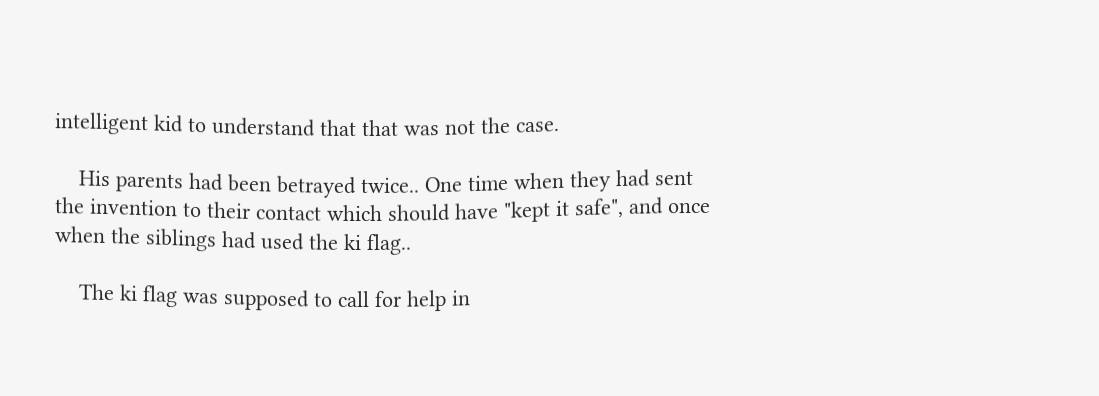intelligent kid to understand that that was not the case.

    His parents had been betrayed twice.. One time when they had sent the invention to their contact which should have "kept it safe", and once when the siblings had used the ki flag..

    The ki flag was supposed to call for help in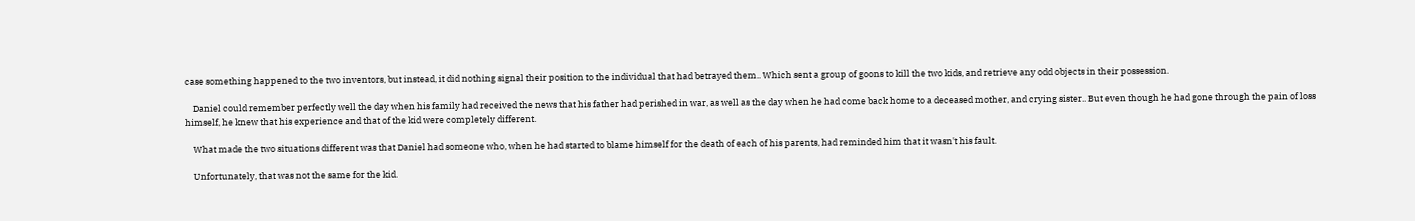case something happened to the two inventors, but instead, it did nothing signal their position to the individual that had betrayed them.. Which sent a group of goons to kill the two kids, and retrieve any odd objects in their possession.

    Daniel could remember perfectly well the day when his family had received the news that his father had perished in war, as well as the day when he had come back home to a deceased mother, and crying sister.. But even though he had gone through the pain of loss himself, he knew that his experience and that of the kid were completely different.

    What made the two situations different was that Daniel had someone who, when he had started to blame himself for the death of each of his parents, had reminded him that it wasn't his fault.

    Unfortunately, that was not the same for the kid.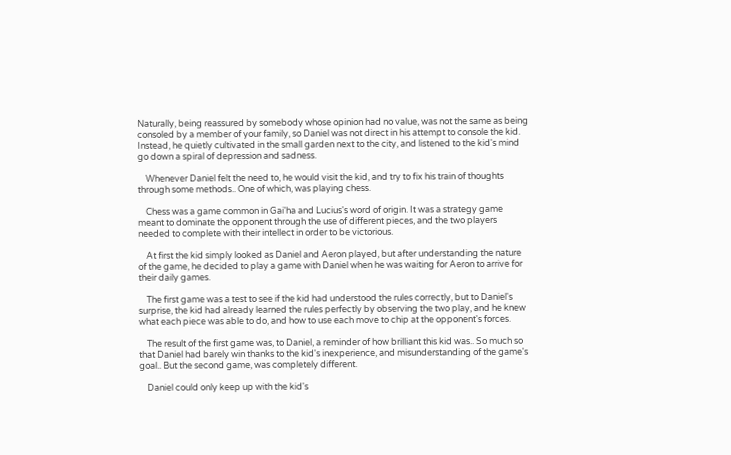Naturally, being reassured by somebody whose opinion had no value, was not the same as being consoled by a member of your family, so Daniel was not direct in his attempt to console the kid. Instead, he quietly cultivated in the small garden next to the city, and listened to the kid's mind go down a spiral of depression and sadness.

    Whenever Daniel felt the need to, he would visit the kid, and try to fix his train of thoughts through some methods.. One of which, was playing chess.

    Chess was a game common in Gai'ha and Lucius's word of origin. It was a strategy game meant to dominate the opponent through the use of different pieces, and the two players needed to complete with their intellect in order to be victorious.

    At first the kid simply looked as Daniel and Aeron played, but after understanding the nature of the game, he decided to play a game with Daniel when he was waiting for Aeron to arrive for their daily games.

    The first game was a test to see if the kid had understood the rules correctly, but to Daniel's surprise, the kid had already learned the rules perfectly by observing the two play, and he knew what each piece was able to do, and how to use each move to chip at the opponent's forces.

    The result of the first game was, to Daniel, a reminder of how brilliant this kid was.. So much so that Daniel had barely win thanks to the kid's inexperience, and misunderstanding of the game's goal.. But the second game, was completely different.

    Daniel could only keep up with the kid's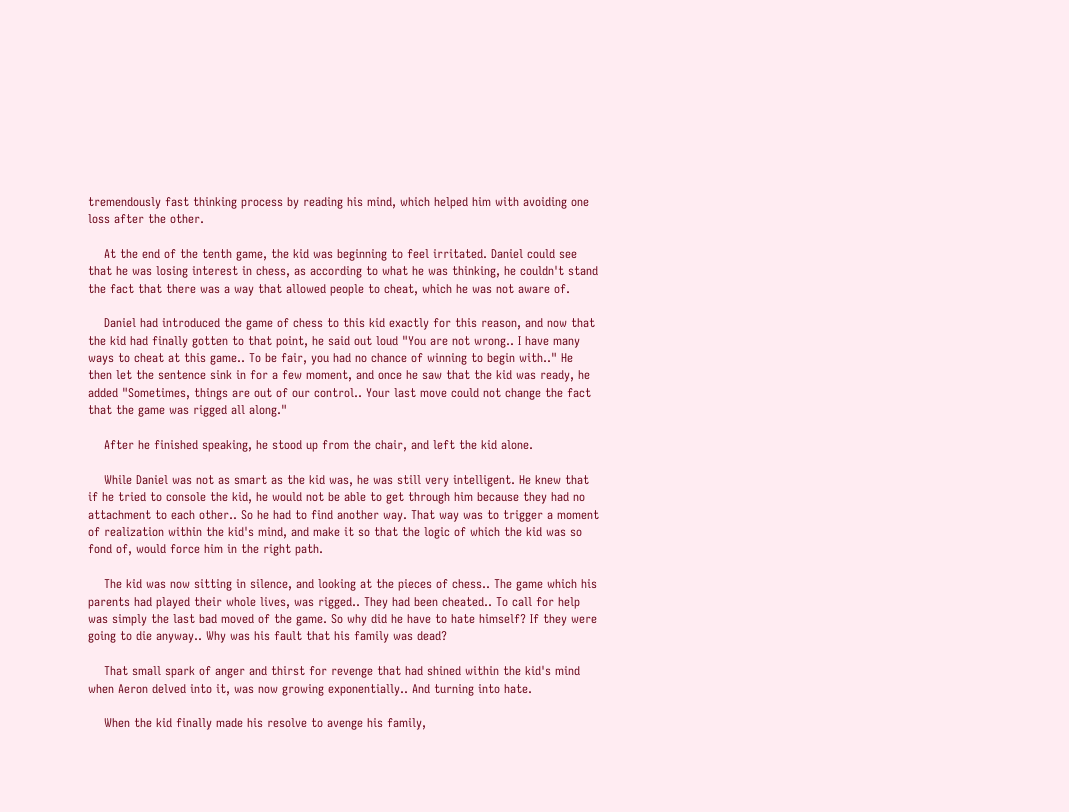tremendously fast thinking process by reading his mind, which helped him with avoiding one loss after the other.

    At the end of the tenth game, the kid was beginning to feel irritated. Daniel could see that he was losing interest in chess, as according to what he was thinking, he couldn't stand the fact that there was a way that allowed people to cheat, which he was not aware of.

    Daniel had introduced the game of chess to this kid exactly for this reason, and now that the kid had finally gotten to that point, he said out loud "You are not wrong.. I have many ways to cheat at this game.. To be fair, you had no chance of winning to begin with.." He then let the sentence sink in for a few moment, and once he saw that the kid was ready, he added "Sometimes, things are out of our control.. Your last move could not change the fact that the game was rigged all along."

    After he finished speaking, he stood up from the chair, and left the kid alone.

    While Daniel was not as smart as the kid was, he was still very intelligent. He knew that if he tried to console the kid, he would not be able to get through him because they had no attachment to each other.. So he had to find another way. That way was to trigger a moment of realization within the kid's mind, and make it so that the logic of which the kid was so fond of, would force him in the right path.

    The kid was now sitting in silence, and looking at the pieces of chess.. The game which his parents had played their whole lives, was rigged.. They had been cheated.. To call for help was simply the last bad moved of the game. So why did he have to hate himself? If they were going to die anyway.. Why was his fault that his family was dead?

    That small spark of anger and thirst for revenge that had shined within the kid's mind when Aeron delved into it, was now growing exponentially.. And turning into hate.

    When the kid finally made his resolve to avenge his family,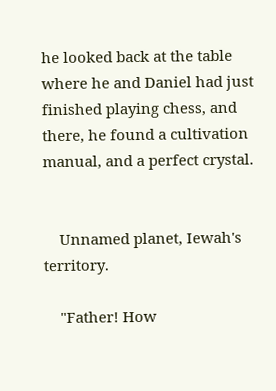he looked back at the table where he and Daniel had just finished playing chess, and there, he found a cultivation manual, and a perfect crystal.


    Unnamed planet, Iewah's territory.

    "Father! How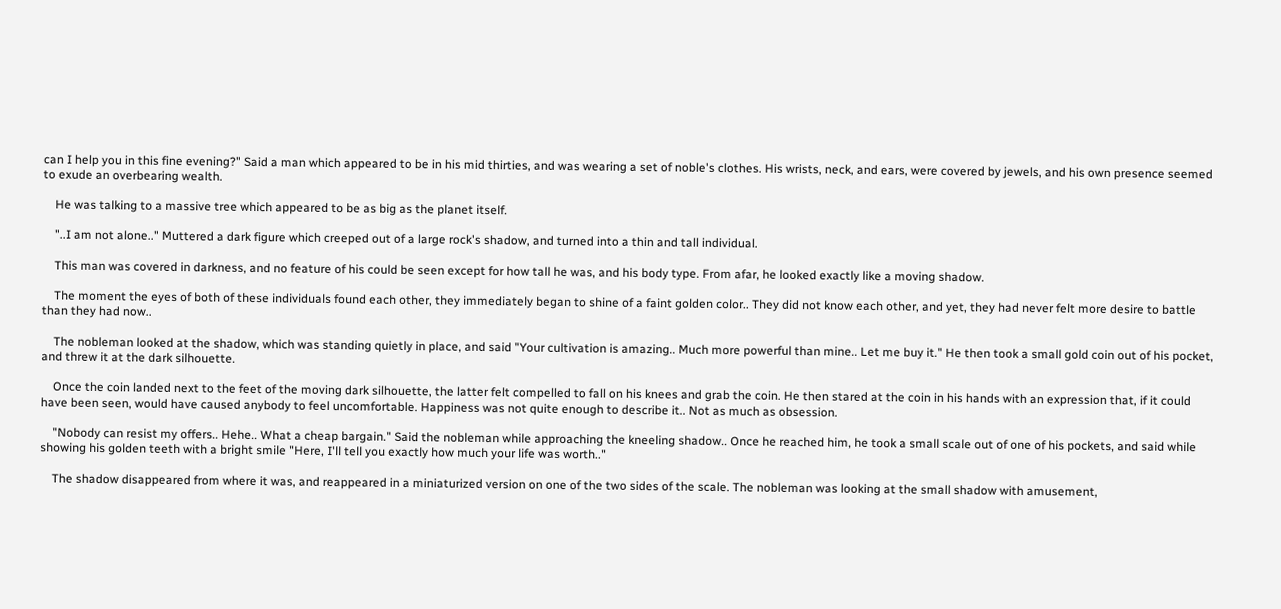can I help you in this fine evening?" Said a man which appeared to be in his mid thirties, and was wearing a set of noble's clothes. His wrists, neck, and ears, were covered by jewels, and his own presence seemed to exude an overbearing wealth.

    He was talking to a massive tree which appeared to be as big as the planet itself.

    "..I am not alone.." Muttered a dark figure which creeped out of a large rock's shadow, and turned into a thin and tall individual.

    This man was covered in darkness, and no feature of his could be seen except for how tall he was, and his body type. From afar, he looked exactly like a moving shadow.

    The moment the eyes of both of these individuals found each other, they immediately began to shine of a faint golden color.. They did not know each other, and yet, they had never felt more desire to battle than they had now..

    The nobleman looked at the shadow, which was standing quietly in place, and said "Your cultivation is amazing.. Much more powerful than mine.. Let me buy it." He then took a small gold coin out of his pocket, and threw it at the dark silhouette.

    Once the coin landed next to the feet of the moving dark silhouette, the latter felt compelled to fall on his knees and grab the coin. He then stared at the coin in his hands with an expression that, if it could have been seen, would have caused anybody to feel uncomfortable. Happiness was not quite enough to describe it.. Not as much as obsession.

    "Nobody can resist my offers.. Hehe.. What a cheap bargain." Said the nobleman while approaching the kneeling shadow.. Once he reached him, he took a small scale out of one of his pockets, and said while showing his golden teeth with a bright smile "Here, I'll tell you exactly how much your life was worth.."

    The shadow disappeared from where it was, and reappeared in a miniaturized version on one of the two sides of the scale. The nobleman was looking at the small shadow with amusement,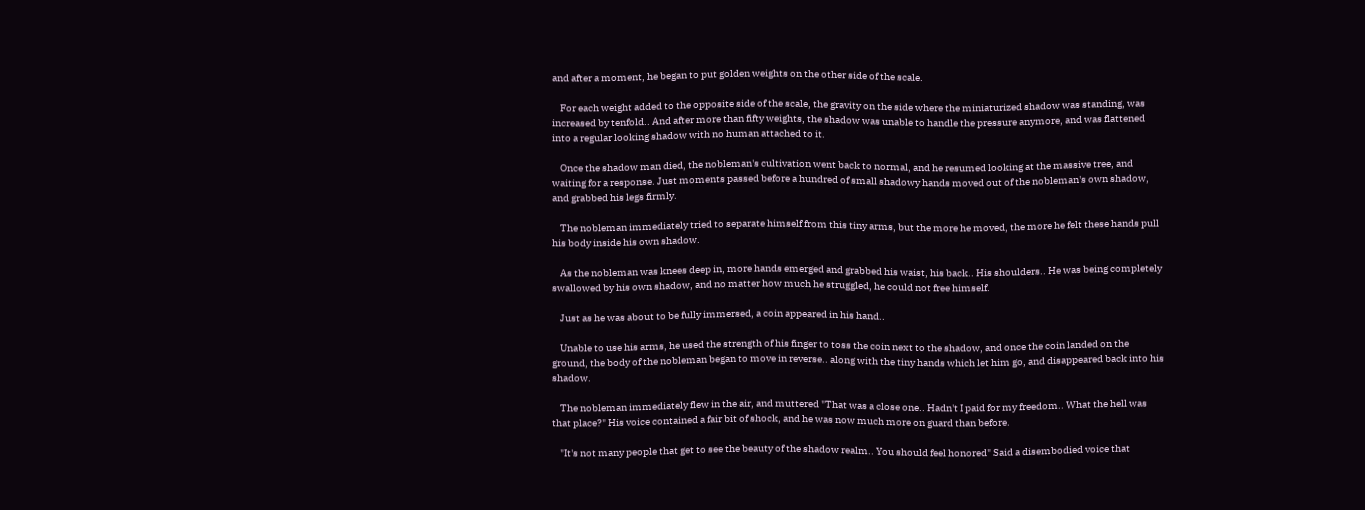and after a moment, he began to put golden weights on the other side of the scale.

    For each weight added to the opposite side of the scale, the gravity on the side where the miniaturized shadow was standing, was increased by tenfold.. And after more than fifty weights, the shadow was unable to handle the pressure anymore, and was flattened into a regular looking shadow with no human attached to it.

    Once the shadow man died, the nobleman's cultivation went back to normal, and he resumed looking at the massive tree, and waiting for a response. Just moments passed before a hundred of small shadowy hands moved out of the nobleman's own shadow, and grabbed his legs firmly.

    The nobleman immediately tried to separate himself from this tiny arms, but the more he moved, the more he felt these hands pull his body inside his own shadow.

    As the nobleman was knees deep in, more hands emerged and grabbed his waist, his back.. His shoulders.. He was being completely swallowed by his own shadow, and no matter how much he struggled, he could not free himself.

    Just as he was about to be fully immersed, a coin appeared in his hand..

    Unable to use his arms, he used the strength of his finger to toss the coin next to the shadow, and once the coin landed on the ground, the body of the nobleman began to move in reverse.. along with the tiny hands which let him go, and disappeared back into his shadow.

    The nobleman immediately flew in the air, and muttered "That was a close one.. Hadn't I paid for my freedom.. What the hell was that place?" His voice contained a fair bit of shock, and he was now much more on guard than before.

    "It's not many people that get to see the beauty of the shadow realm.. You should feel honored" Said a disembodied voice that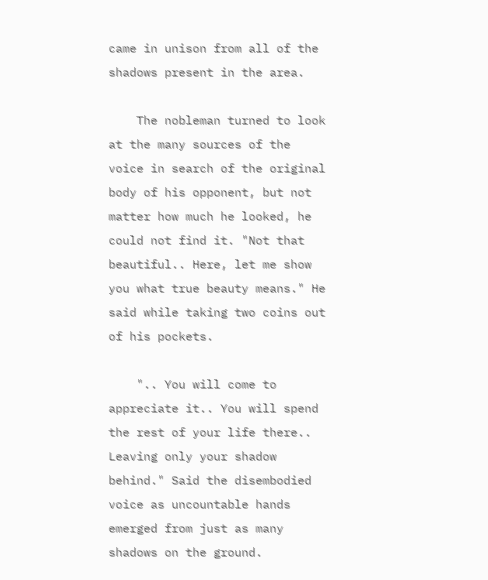came in unison from all of the shadows present in the area.

    The nobleman turned to look at the many sources of the voice in search of the original body of his opponent, but not matter how much he looked, he could not find it. "Not that beautiful.. Here, let me show you what true beauty means." He said while taking two coins out of his pockets.

    ".. You will come to appreciate it.. You will spend the rest of your life there.. Leaving only your shadow behind." Said the disembodied voice as uncountable hands emerged from just as many shadows on the ground.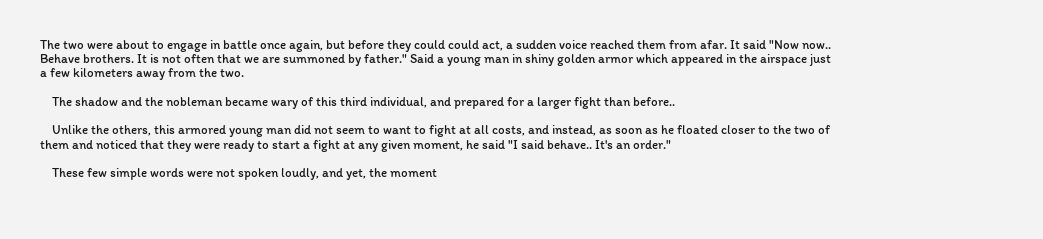The two were about to engage in battle once again, but before they could could act, a sudden voice reached them from afar. It said "Now now.. Behave brothers. It is not often that we are summoned by father." Said a young man in shiny golden armor which appeared in the airspace just a few kilometers away from the two.

    The shadow and the nobleman became wary of this third individual, and prepared for a larger fight than before..

    Unlike the others, this armored young man did not seem to want to fight at all costs, and instead, as soon as he floated closer to the two of them and noticed that they were ready to start a fight at any given moment, he said "I said behave.. It's an order."

    These few simple words were not spoken loudly, and yet, the moment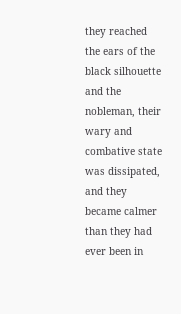they reached the ears of the black silhouette and the nobleman, their wary and combative state was dissipated, and they became calmer than they had ever been in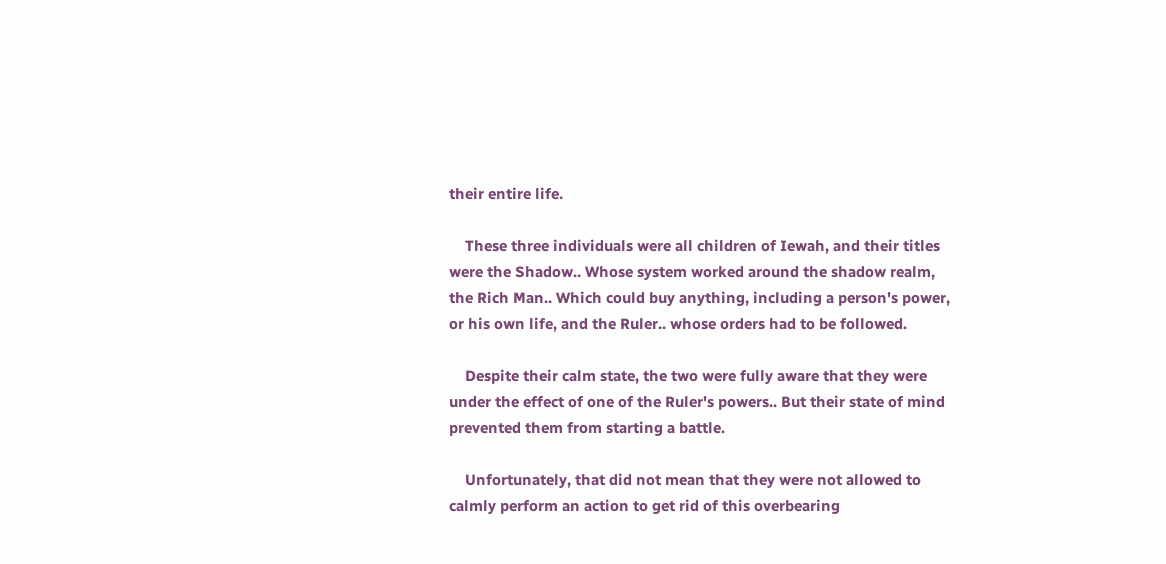their entire life.

    These three individuals were all children of Iewah, and their titles were the Shadow.. Whose system worked around the shadow realm, the Rich Man.. Which could buy anything, including a person's power, or his own life, and the Ruler.. whose orders had to be followed.

    Despite their calm state, the two were fully aware that they were under the effect of one of the Ruler's powers.. But their state of mind prevented them from starting a battle.

    Unfortunately, that did not mean that they were not allowed to calmly perform an action to get rid of this overbearing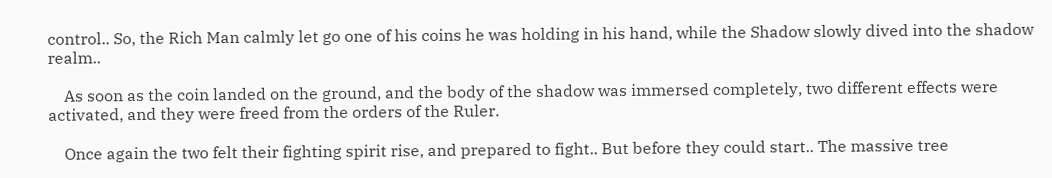control.. So, the Rich Man calmly let go one of his coins he was holding in his hand, while the Shadow slowly dived into the shadow realm..

    As soon as the coin landed on the ground, and the body of the shadow was immersed completely, two different effects were activated, and they were freed from the orders of the Ruler.

    Once again the two felt their fighting spirit rise, and prepared to fight.. But before they could start.. The massive tree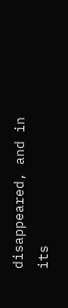disappeared, and in its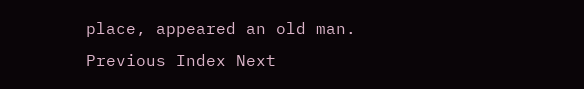place, appeared an old man.
Previous Index Next